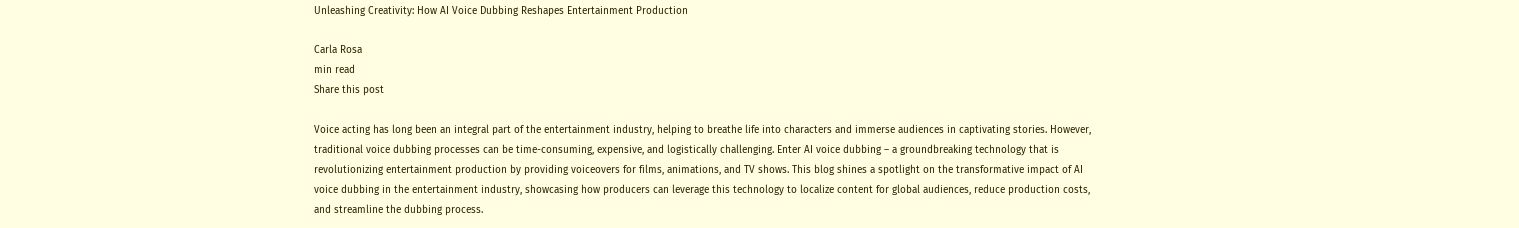Unleashing Creativity: How AI Voice Dubbing Reshapes Entertainment Production

Carla Rosa
min read
Share this post

Voice acting has long been an integral part of the entertainment industry, helping to breathe life into characters and immerse audiences in captivating stories. However, traditional voice dubbing processes can be time-consuming, expensive, and logistically challenging. Enter AI voice dubbing – a groundbreaking technology that is revolutionizing entertainment production by providing voiceovers for films, animations, and TV shows. This blog shines a spotlight on the transformative impact of AI voice dubbing in the entertainment industry, showcasing how producers can leverage this technology to localize content for global audiences, reduce production costs, and streamline the dubbing process.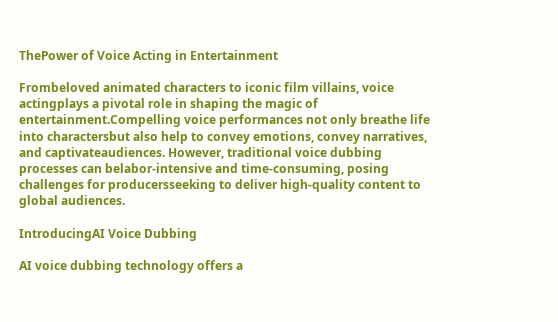ThePower of Voice Acting in Entertainment

Frombeloved animated characters to iconic film villains, voice actingplays a pivotal role in shaping the magic of entertainment.Compelling voice performances not only breathe life into charactersbut also help to convey emotions, convey narratives, and captivateaudiences. However, traditional voice dubbing processes can belabor-intensive and time-consuming, posing challenges for producersseeking to deliver high-quality content to global audiences.

IntroducingAI Voice Dubbing

AI voice dubbing technology offers a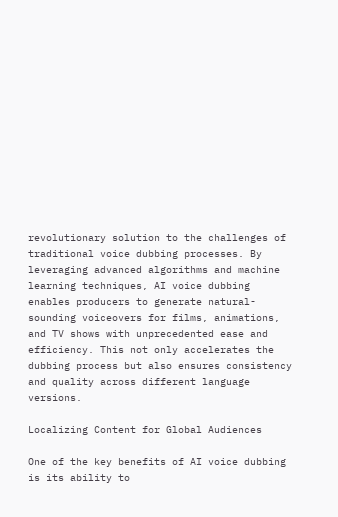revolutionary solution to the challenges of traditional voice dubbing processes. By leveraging advanced algorithms and machine learning techniques, AI voice dubbing enables producers to generate natural-sounding voiceovers for films, animations, and TV shows with unprecedented ease and efficiency. This not only accelerates the dubbing process but also ensures consistency and quality across different language versions.

Localizing Content for Global Audiences

One of the key benefits of AI voice dubbing is its ability to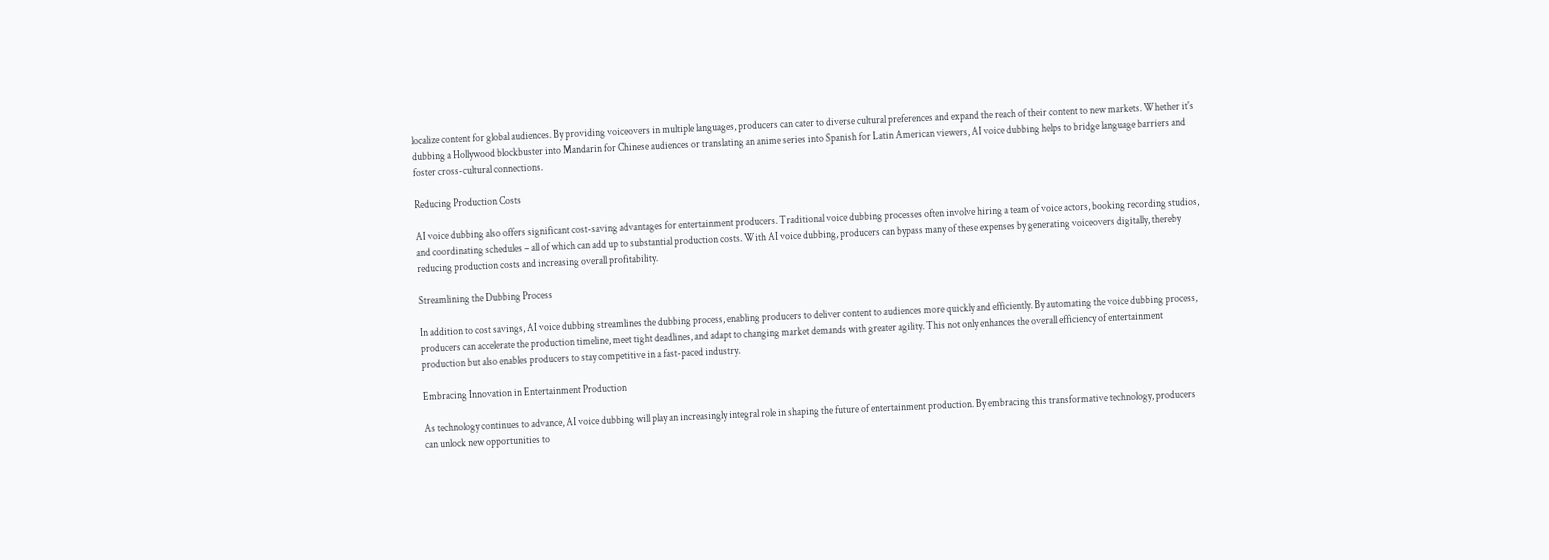localize content for global audiences. By providing voiceovers in multiple languages, producers can cater to diverse cultural preferences and expand the reach of their content to new markets. Whether it's dubbing a Hollywood blockbuster into Mandarin for Chinese audiences or translating an anime series into Spanish for Latin American viewers, AI voice dubbing helps to bridge language barriers and foster cross-cultural connections.

Reducing Production Costs

AI voice dubbing also offers significant cost-saving advantages for entertainment producers. Traditional voice dubbing processes often involve hiring a team of voice actors, booking recording studios, and coordinating schedules – all of which can add up to substantial production costs. With AI voice dubbing, producers can bypass many of these expenses by generating voiceovers digitally, thereby reducing production costs and increasing overall profitability.

Streamlining the Dubbing Process

In addition to cost savings, AI voice dubbing streamlines the dubbing process, enabling producers to deliver content to audiences more quickly and efficiently. By automating the voice dubbing process, producers can accelerate the production timeline, meet tight deadlines, and adapt to changing market demands with greater agility. This not only enhances the overall efficiency of entertainment production but also enables producers to stay competitive in a fast-paced industry.

Embracing Innovation in Entertainment Production

As technology continues to advance, AI voice dubbing will play an increasingly integral role in shaping the future of entertainment production. By embracing this transformative technology, producers can unlock new opportunities to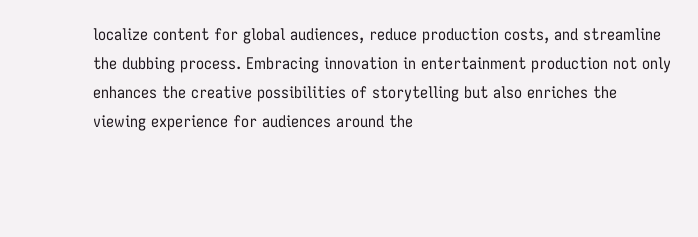localize content for global audiences, reduce production costs, and streamline the dubbing process. Embracing innovation in entertainment production not only enhances the creative possibilities of storytelling but also enriches the viewing experience for audiences around the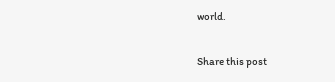world.

Share this post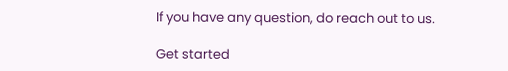If you have any question, do reach out to us.

Get started